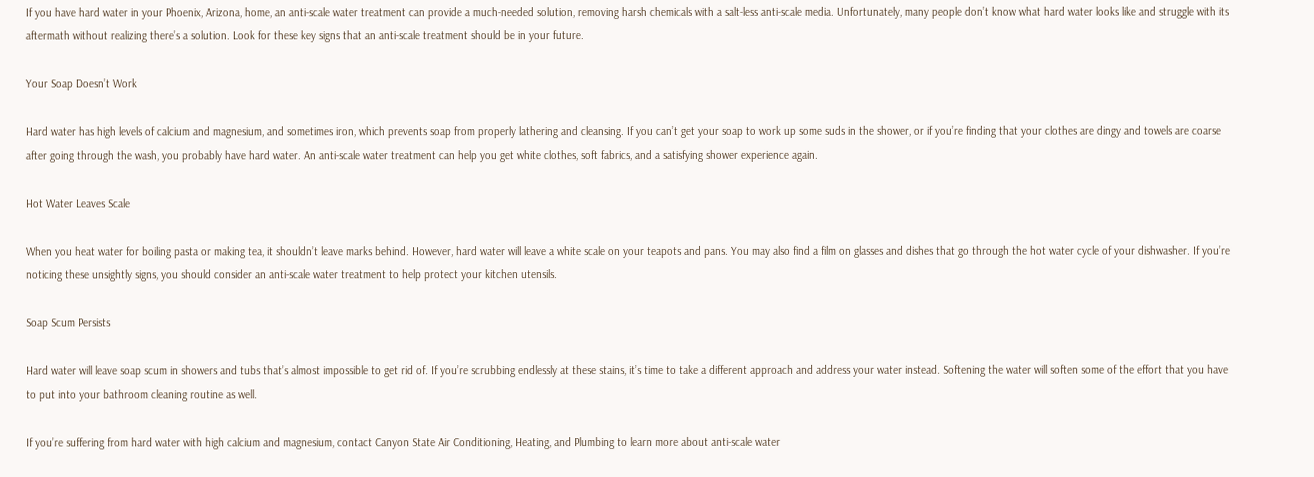If you have hard water in your Phoenix, Arizona, home, an anti-scale water treatment can provide a much-needed solution, removing harsh chemicals with a salt-less anti-scale media. Unfortunately, many people don’t know what hard water looks like and struggle with its aftermath without realizing there’s a solution. Look for these key signs that an anti-scale treatment should be in your future.

Your Soap Doesn’t Work

Hard water has high levels of calcium and magnesium, and sometimes iron, which prevents soap from properly lathering and cleansing. If you can’t get your soap to work up some suds in the shower, or if you’re finding that your clothes are dingy and towels are coarse after going through the wash, you probably have hard water. An anti-scale water treatment can help you get white clothes, soft fabrics, and a satisfying shower experience again.

Hot Water Leaves Scale

When you heat water for boiling pasta or making tea, it shouldn’t leave marks behind. However, hard water will leave a white scale on your teapots and pans. You may also find a film on glasses and dishes that go through the hot water cycle of your dishwasher. If you’re noticing these unsightly signs, you should consider an anti-scale water treatment to help protect your kitchen utensils.

Soap Scum Persists

Hard water will leave soap scum in showers and tubs that’s almost impossible to get rid of. If you’re scrubbing endlessly at these stains, it’s time to take a different approach and address your water instead. Softening the water will soften some of the effort that you have to put into your bathroom cleaning routine as well.

If you’re suffering from hard water with high calcium and magnesium, contact Canyon State Air Conditioning, Heating, and Plumbing to learn more about anti-scale water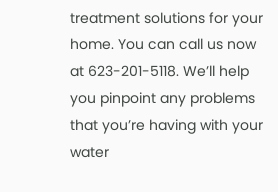treatment solutions for your home. You can call us now at 623-201-5118. We’ll help you pinpoint any problems that you’re having with your water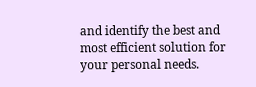and identify the best and most efficient solution for your personal needs.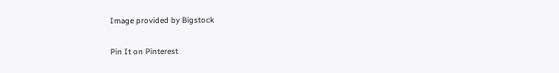Image provided by Bigstock

Pin It on Pinterest